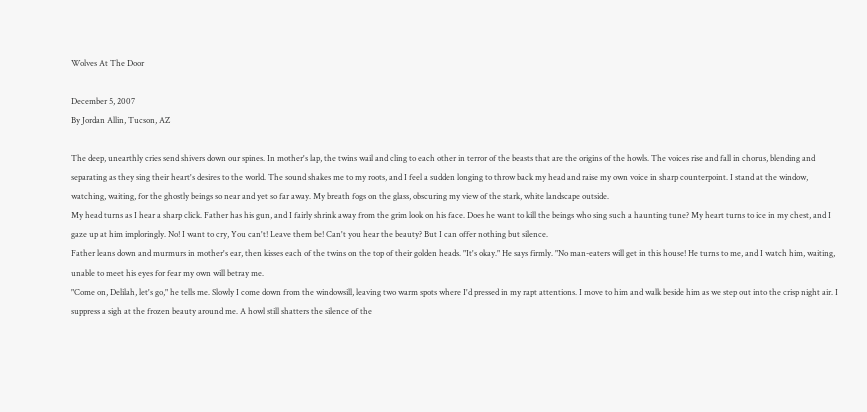Wolves At The Door

December 5, 2007
By Jordan Allin, Tucson, AZ

The deep, unearthly cries send shivers down our spines. In mother's lap, the twins wail and cling to each other in terror of the beasts that are the origins of the howls. The voices rise and fall in chorus, blending and separating as they sing their heart's desires to the world. The sound shakes me to my roots, and I feel a sudden longing to throw back my head and raise my own voice in sharp counterpoint. I stand at the window, watching, waiting, for the ghostly beings so near and yet so far away. My breath fogs on the glass, obscuring my view of the stark, white landscape outside.
My head turns as I hear a sharp click. Father has his gun, and I fairly shrink away from the grim look on his face. Does he want to kill the beings who sing such a haunting tune? My heart turns to ice in my chest, and I gaze up at him imploringly. No! I want to cry, You can't! Leave them be! Can't you hear the beauty? But I can offer nothing but silence.
Father leans down and murmurs in mother's ear, then kisses each of the twins on the top of their golden heads. "It's okay." He says firmly. "No man-eaters will get in this house! He turns to me, and I watch him, waiting, unable to meet his eyes for fear my own will betray me.
"Come on, Delilah, let's go," he tells me. Slowly I come down from the windowsill, leaving two warm spots where I'd pressed in my rapt attentions. I move to him and walk beside him as we step out into the crisp night air. I suppress a sigh at the frozen beauty around me. A howl still shatters the silence of the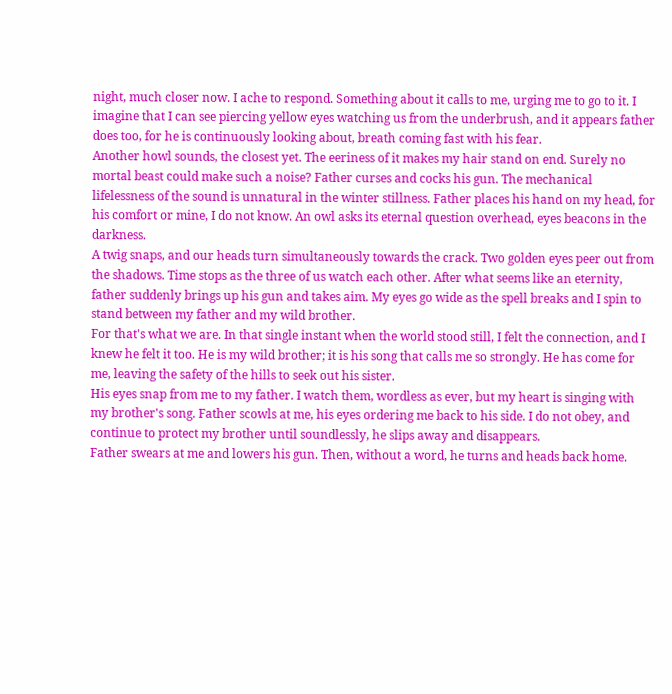night, much closer now. I ache to respond. Something about it calls to me, urging me to go to it. I imagine that I can see piercing yellow eyes watching us from the underbrush, and it appears father does too, for he is continuously looking about, breath coming fast with his fear.
Another howl sounds, the closest yet. The eeriness of it makes my hair stand on end. Surely no mortal beast could make such a noise? Father curses and cocks his gun. The mechanical lifelessness of the sound is unnatural in the winter stillness. Father places his hand on my head, for his comfort or mine, I do not know. An owl asks its eternal question overhead, eyes beacons in the darkness.
A twig snaps, and our heads turn simultaneously towards the crack. Two golden eyes peer out from the shadows. Time stops as the three of us watch each other. After what seems like an eternity, father suddenly brings up his gun and takes aim. My eyes go wide as the spell breaks and I spin to stand between my father and my wild brother.
For that's what we are. In that single instant when the world stood still, I felt the connection, and I knew he felt it too. He is my wild brother; it is his song that calls me so strongly. He has come for me, leaving the safety of the hills to seek out his sister.
His eyes snap from me to my father. I watch them, wordless as ever, but my heart is singing with my brother's song. Father scowls at me, his eyes ordering me back to his side. I do not obey, and continue to protect my brother until soundlessly, he slips away and disappears.
Father swears at me and lowers his gun. Then, without a word, he turns and heads back home.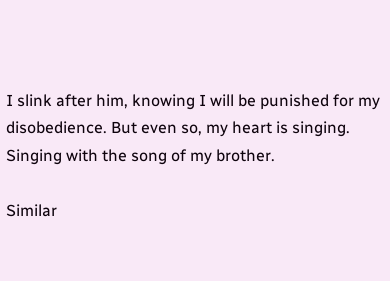I slink after him, knowing I will be punished for my disobedience. But even so, my heart is singing.
Singing with the song of my brother.

Similar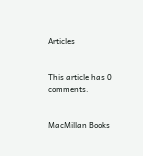Articles


This article has 0 comments.


MacMillan Books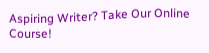Aspiring Writer? Take Our Online Course!